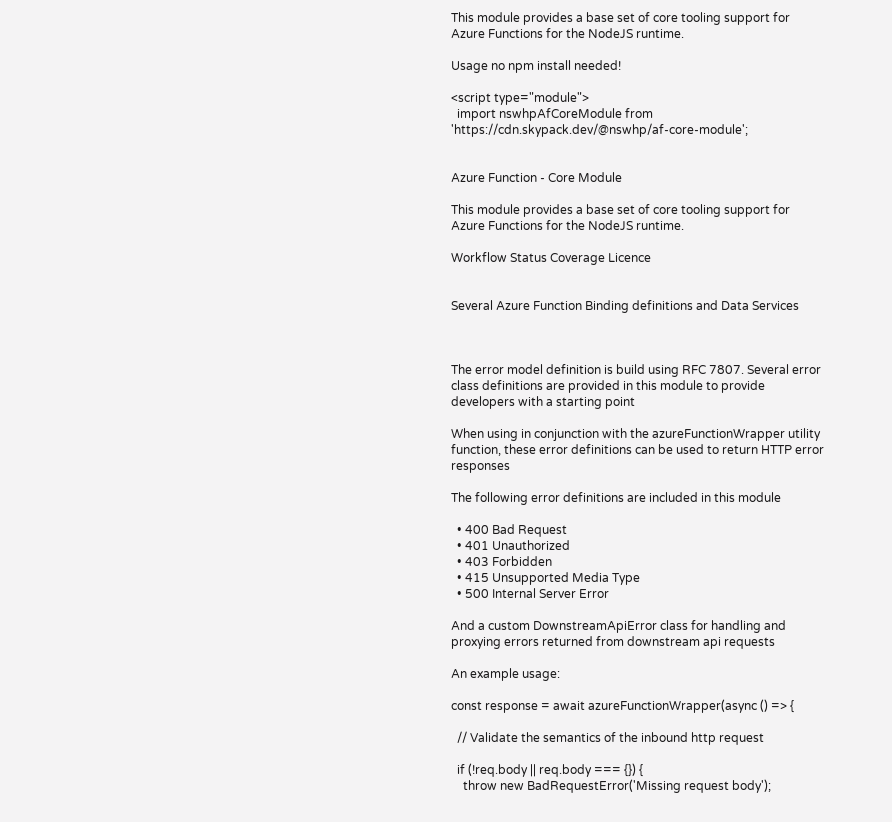This module provides a base set of core tooling support for Azure Functions for the NodeJS runtime.

Usage no npm install needed!

<script type="module">
  import nswhpAfCoreModule from 'https://cdn.skypack.dev/@nswhp/af-core-module';


Azure Function - Core Module

This module provides a base set of core tooling support for Azure Functions for the NodeJS runtime.

Workflow Status Coverage Licence


Several Azure Function Binding definitions and Data Services



The error model definition is build using RFC 7807. Several error class definitions are provided in this module to provide developers with a starting point

When using in conjunction with the azureFunctionWrapper utility function, these error definitions can be used to return HTTP error responses

The following error definitions are included in this module

  • 400 Bad Request
  • 401 Unauthorized
  • 403 Forbidden
  • 415 Unsupported Media Type
  • 500 Internal Server Error

And a custom DownstreamApiError class for handling and proxying errors returned from downstream api requests

An example usage:

const response = await azureFunctionWrapper(async () => {

  // Validate the semantics of the inbound http request

  if (!req.body || req.body === {}) {
    throw new BadRequestError('Missing request body');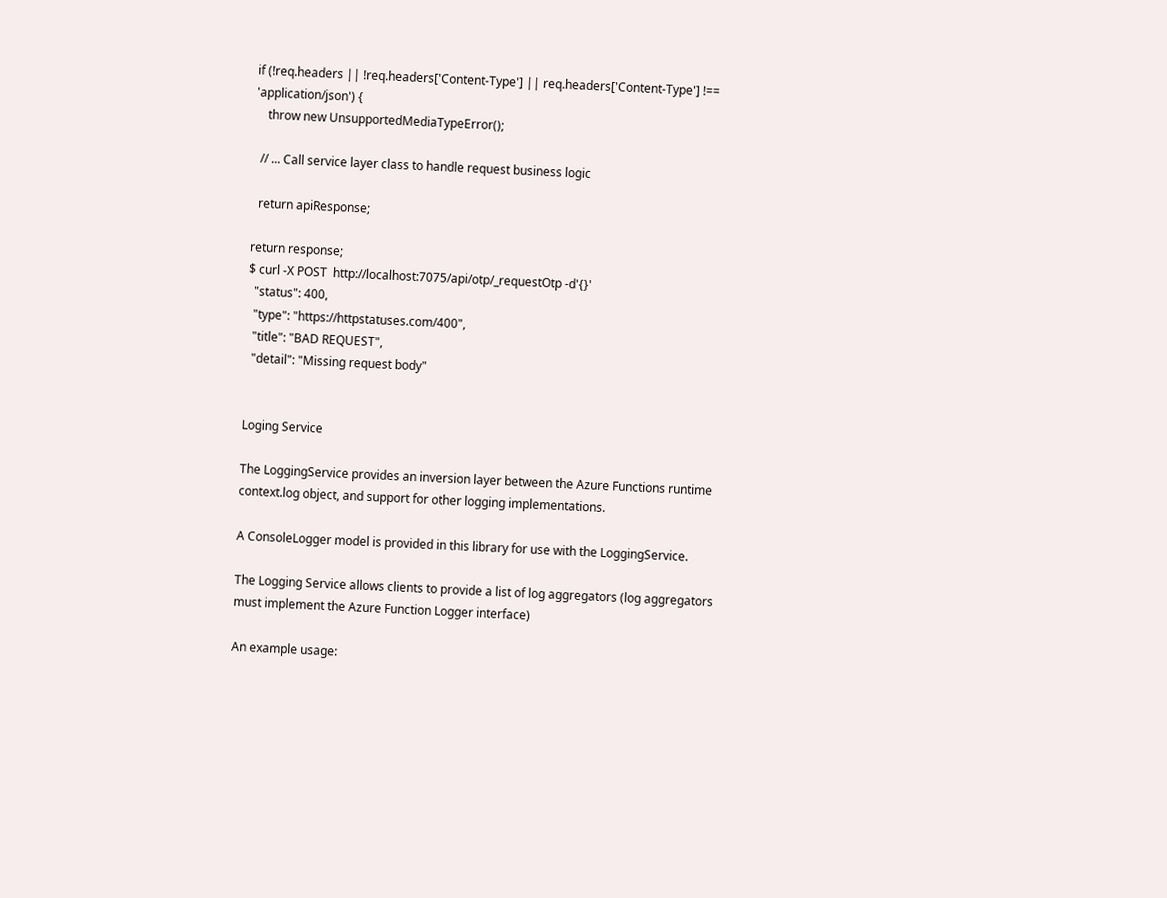if (!req.headers || !req.headers['Content-Type'] || req.headers['Content-Type'] !== 'application/json') {
    throw new UnsupportedMediaTypeError();

  // ... Call service layer class to handle request business logic

  return apiResponse;

return response;
$ curl -X POST  http://localhost:7075/api/otp/_requestOtp -d'{}'
  "status": 400,
  "type": "https://httpstatuses.com/400",
  "title": "BAD REQUEST",
  "detail": "Missing request body"


Loging Service

The LoggingService provides an inversion layer between the Azure Functions runtime context.log object, and support for other logging implementations.

A ConsoleLogger model is provided in this library for use with the LoggingService.

The Logging Service allows clients to provide a list of log aggregators (log aggregators must implement the Azure Function Logger interface)

An example usage: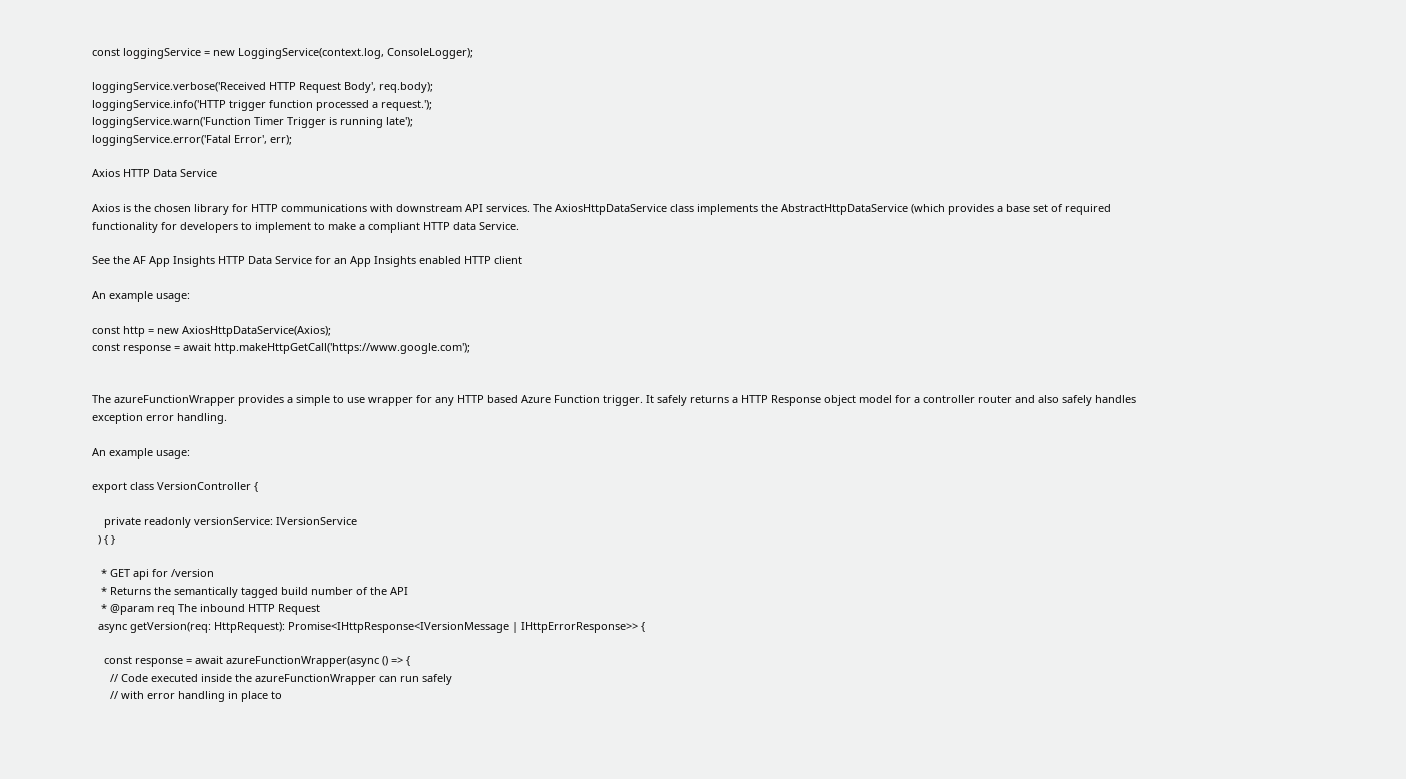const loggingService = new LoggingService(context.log, ConsoleLogger);

loggingService.verbose('Received HTTP Request Body', req.body);
loggingService.info('HTTP trigger function processed a request.');
loggingService.warn('Function Timer Trigger is running late');
loggingService.error('Fatal Error', err);

Axios HTTP Data Service

Axios is the chosen library for HTTP communications with downstream API services. The AxiosHttpDataService class implements the AbstractHttpDataService (which provides a base set of required functionality for developers to implement to make a compliant HTTP data Service.

See the AF App Insights HTTP Data Service for an App Insights enabled HTTP client

An example usage:

const http = new AxiosHttpDataService(Axios);
const response = await http.makeHttpGetCall('https://www.google.com');


The azureFunctionWrapper provides a simple to use wrapper for any HTTP based Azure Function trigger. It safely returns a HTTP Response object model for a controller router and also safely handles exception error handling.

An example usage:

export class VersionController {

    private readonly versionService: IVersionService
  ) { }

   * GET api for /version
   * Returns the semantically tagged build number of the API
   * @param req The inbound HTTP Request
  async getVersion(req: HttpRequest): Promise<IHttpResponse<IVersionMessage | IHttpErrorResponse>> {

    const response = await azureFunctionWrapper(async () => {
      // Code executed inside the azureFunctionWrapper can run safely
      // with error handling in place to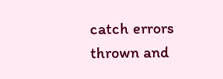catch errors thrown and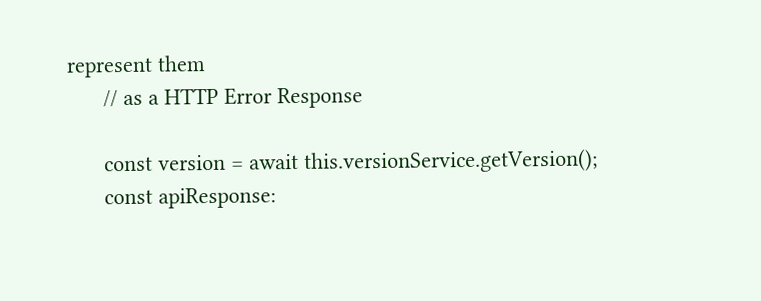represent them
      // as a HTTP Error Response

      const version = await this.versionService.getVersion();
      const apiResponse: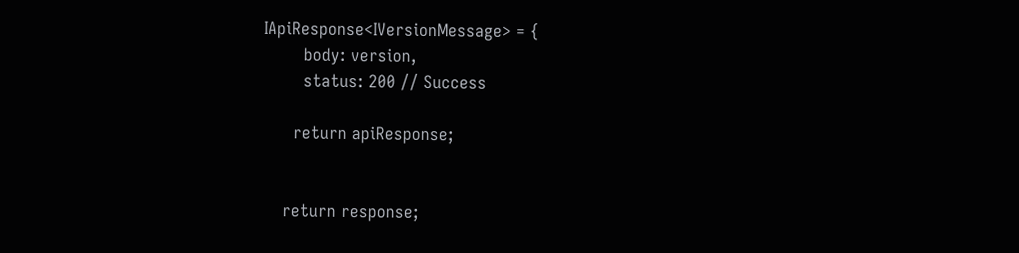IApiResponse<IVersionMessage> = {
        body: version,
        status: 200 // Success

      return apiResponse;


    return response;